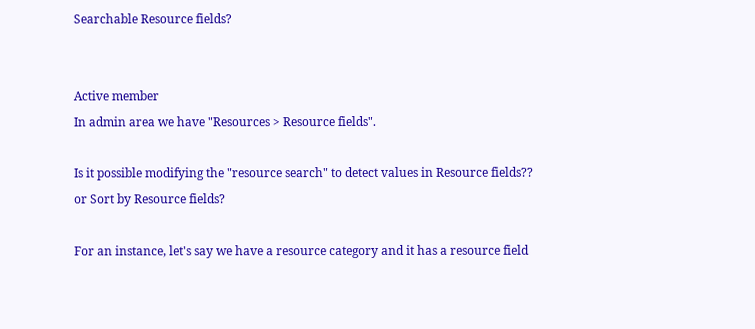Searchable Resource fields?


Active member
In admin area we have "Resources > Resource fields".

Is it possible modifying the "resource search" to detect values in Resource fields?? or Sort by Resource fields?

For an instance, let's say we have a resource category and it has a resource field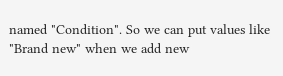named "Condition". So we can put values like
"Brand new" when we add new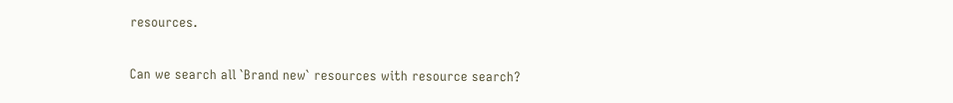resources.

Can we search all `Brand new` resources with resource search?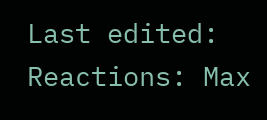Last edited:
Reactions: Max